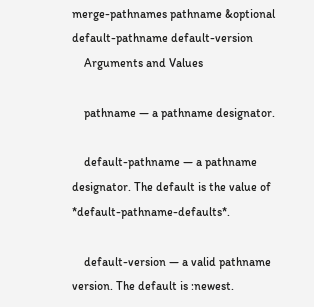merge-pathnames pathname &optional default-pathname default-version
    Arguments and Values

    pathname — a pathname designator.

    default-pathname — a pathname designator. The default is the value of *default-pathname-defaults*.

    default-version — a valid pathname version. The default is :newest.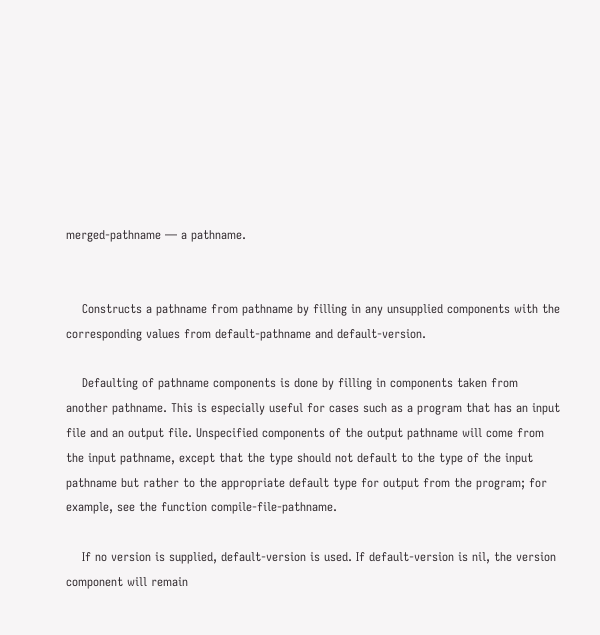merged-pathname — a pathname.


    Constructs a pathname from pathname by filling in any unsupplied components with the corresponding values from default-pathname and default-version.

    Defaulting of pathname components is done by filling in components taken from another pathname. This is especially useful for cases such as a program that has an input file and an output file. Unspecified components of the output pathname will come from the input pathname, except that the type should not default to the type of the input pathname but rather to the appropriate default type for output from the program; for example, see the function compile-file-pathname.

    If no version is supplied, default-version is used. If default-version is nil, the version component will remain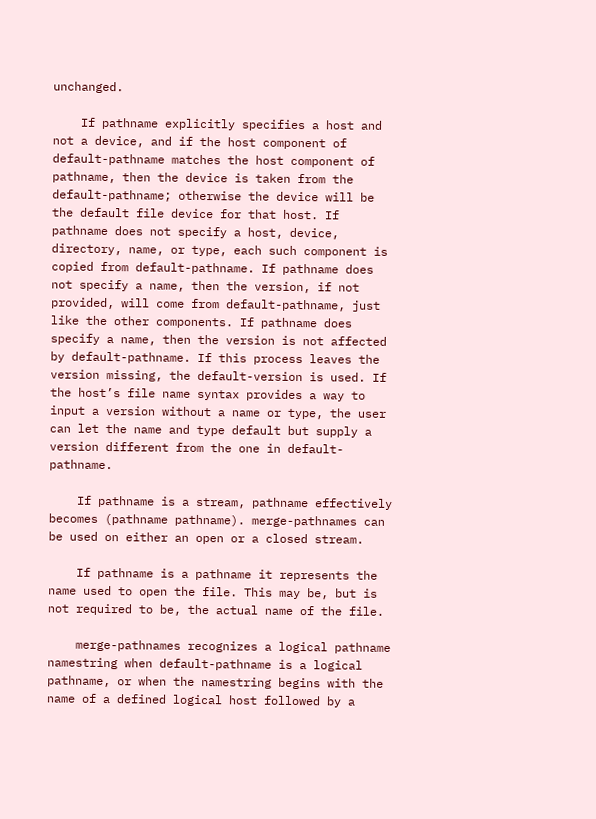unchanged.

    If pathname explicitly specifies a host and not a device, and if the host component of default-pathname matches the host component of pathname, then the device is taken from the default-pathname; otherwise the device will be the default file device for that host. If pathname does not specify a host, device, directory, name, or type, each such component is copied from default-pathname. If pathname does not specify a name, then the version, if not provided, will come from default-pathname, just like the other components. If pathname does specify a name, then the version is not affected by default-pathname. If this process leaves the version missing, the default-version is used. If the host’s file name syntax provides a way to input a version without a name or type, the user can let the name and type default but supply a version different from the one in default-pathname.

    If pathname is a stream, pathname effectively becomes (pathname pathname). merge-pathnames can be used on either an open or a closed stream.

    If pathname is a pathname it represents the name used to open the file. This may be, but is not required to be, the actual name of the file.

    merge-pathnames recognizes a logical pathname namestring when default-pathname is a logical pathname, or when the namestring begins with the name of a defined logical host followed by a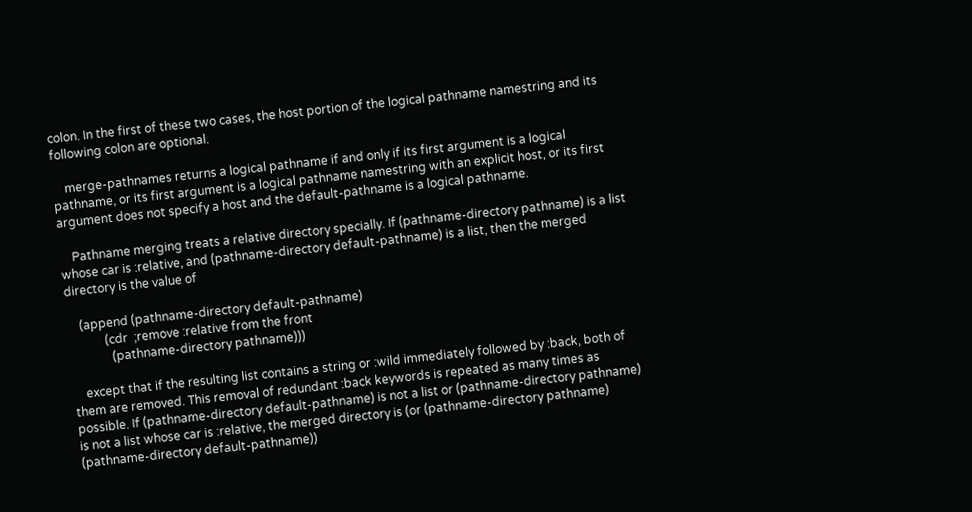colon. In the first of these two cases, the host portion of the logical pathname namestring and its following colon are optional.

    merge-pathnames returns a logical pathname if and only if its first argument is a logical pathname, or its first argument is a logical pathname namestring with an explicit host, or its first argument does not specify a host and the default-pathname is a logical pathname.

    Pathname merging treats a relative directory specially. If (pathname-directory pathname) is a list whose car is :relative, and (pathname-directory default-pathname) is a list, then the merged directory is the value of

    (append (pathname-directory default-pathname)
            (cdr  ;remove :relative from the front
              (pathname-directory pathname)))

    except that if the resulting list contains a string or :wild immediately followed by :back, both of them are removed. This removal of redundant :back keywords is repeated as many times as possible. If (pathname-directory default-pathname) is not a list or (pathname-directory pathname) is not a list whose car is :relative, the merged directory is (or (pathname-directory pathname) (pathname-directory default-pathname))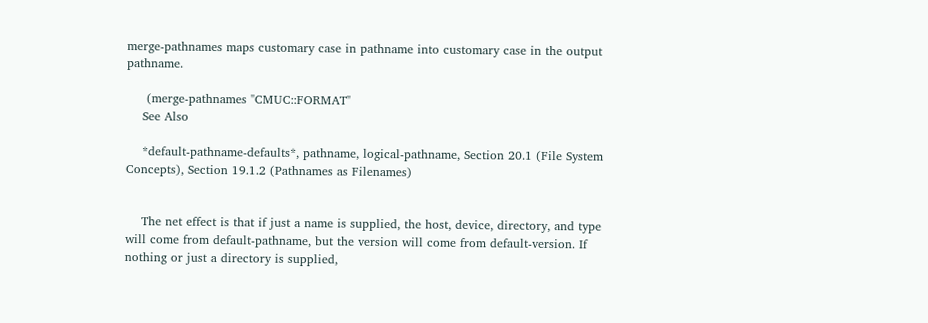merge-pathnames maps customary case in pathname into customary case in the output pathname.

     (merge-pathnames "CMUC::FORMAT"
    See Also

    *default-pathname-defaults*, pathname, logical-pathname, Section 20.1 (File System Concepts), Section 19.1.2 (Pathnames as Filenames)


    The net effect is that if just a name is supplied, the host, device, directory, and type will come from default-pathname, but the version will come from default-version. If nothing or just a directory is supplied,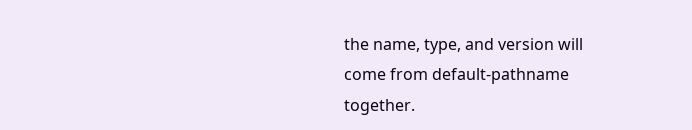the name, type, and version will come from default-pathname together.